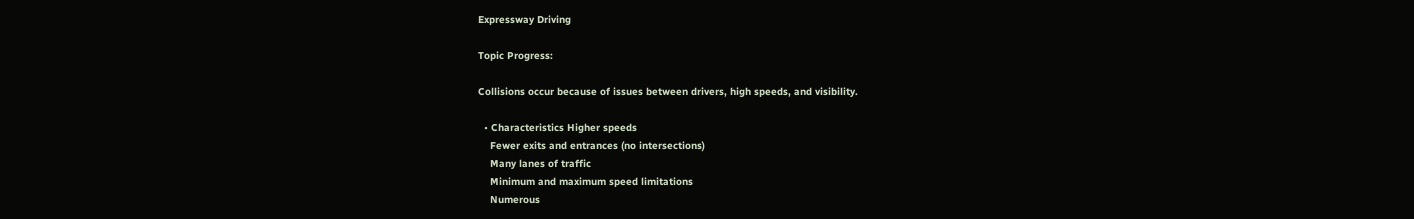Expressway Driving

Topic Progress:

Collisions occur because of issues between drivers, high speeds, and visibility.

  • Characteristics Higher speeds
    Fewer exits and entrances (no intersections)
    Many lanes of traffic
    Minimum and maximum speed limitations
    Numerous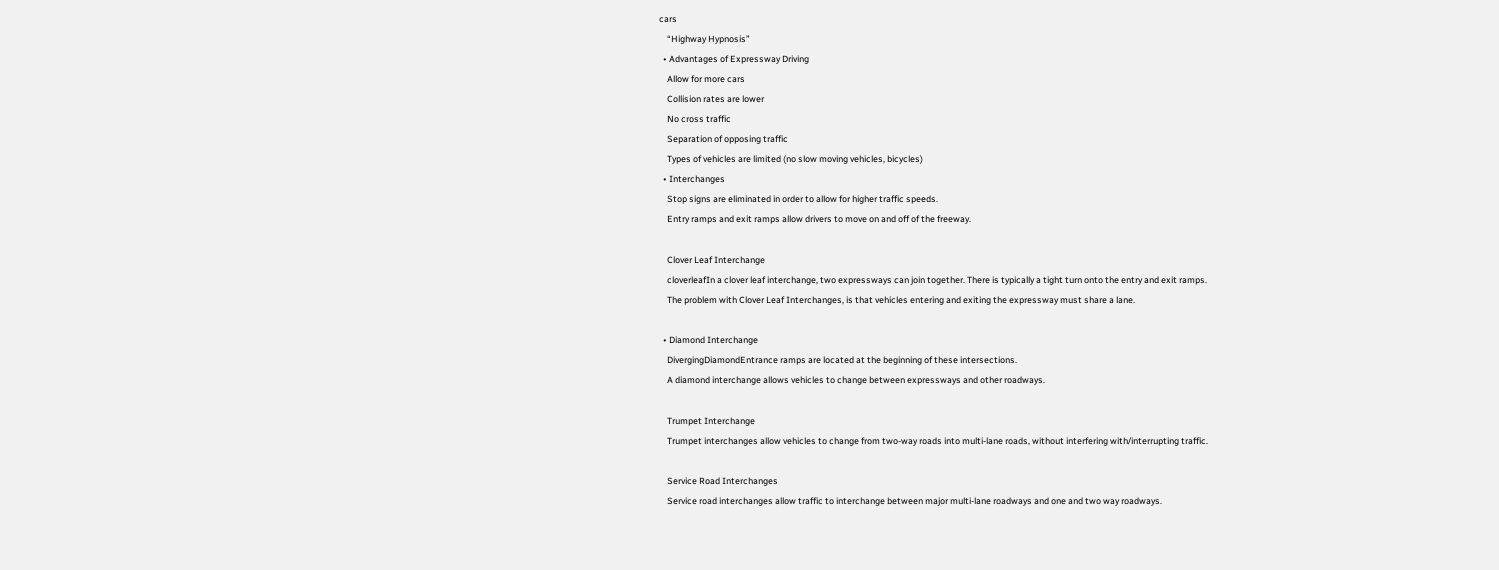cars
    “Highway Hypnosis”
  • Advantages of Expressway Driving
    Allow for more cars
    Collision rates are lower
    No cross traffic
    Separation of opposing traffic
    Types of vehicles are limited (no slow moving vehicles, bicycles)
  • Interchanges
    Stop signs are eliminated in order to allow for higher traffic speeds.
    Entry ramps and exit ramps allow drivers to move on and off of the freeway.

    Clover Leaf Interchange
    cloverleafIn a clover leaf interchange, two expressways can join together. There is typically a tight turn onto the entry and exit ramps.
    The problem with Clover Leaf Interchanges, is that vehicles entering and exiting the expressway must share a lane.

  • Diamond Interchange
    DivergingDiamondEntrance ramps are located at the beginning of these intersections.
    A diamond interchange allows vehicles to change between expressways and other roadways.

    Trumpet Interchange
    Trumpet interchanges allow vehicles to change from two-way roads into multi-lane roads, without interfering with/interrupting traffic.

    Service Road Interchanges
    Service road interchanges allow traffic to interchange between major multi-lane roadways and one and two way roadways.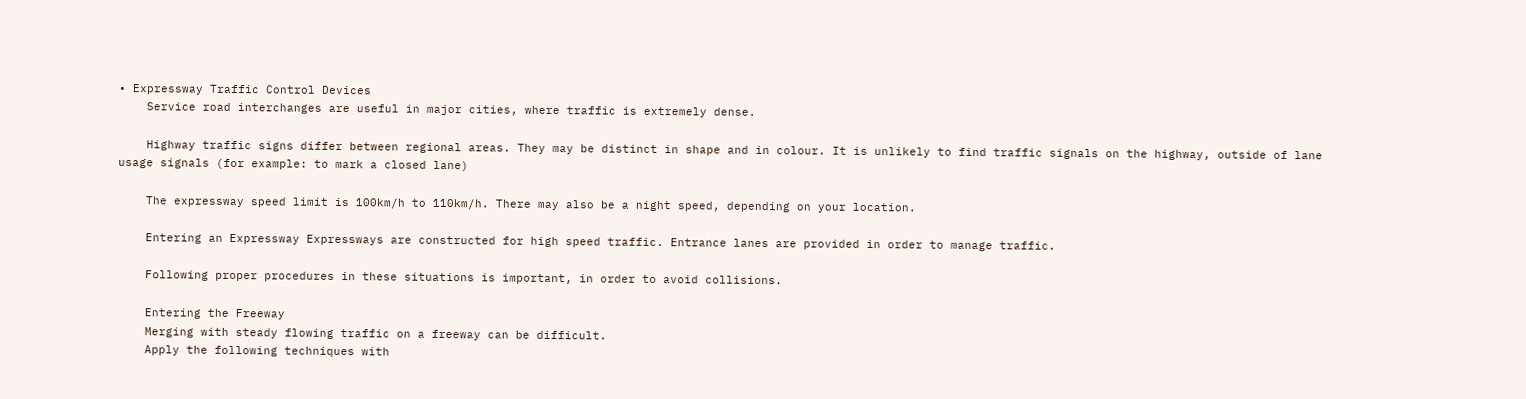• Expressway Traffic Control Devices
    Service road interchanges are useful in major cities, where traffic is extremely dense.

    Highway traffic signs differ between regional areas. They may be distinct in shape and in colour. It is unlikely to find traffic signals on the highway, outside of lane usage signals (for example: to mark a closed lane)

    The expressway speed limit is 100km/h to 110km/h. There may also be a night speed, depending on your location.

    Entering an Expressway Expressways are constructed for high speed traffic. Entrance lanes are provided in order to manage traffic.

    Following proper procedures in these situations is important, in order to avoid collisions.

    Entering the Freeway
    Merging with steady flowing traffic on a freeway can be difficult.
    Apply the following techniques with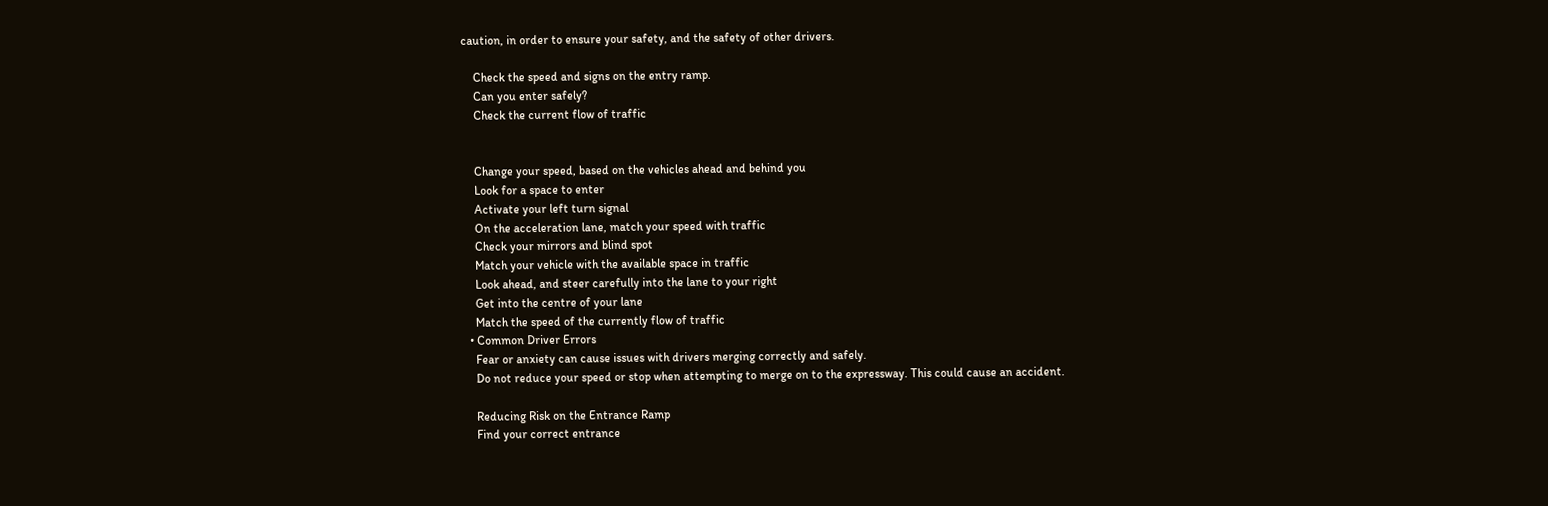caution, in order to ensure your safety, and the safety of other drivers.

    Check the speed and signs on the entry ramp.
    Can you enter safely?
    Check the current flow of traffic


    Change your speed, based on the vehicles ahead and behind you
    Look for a space to enter
    Activate your left turn signal
    On the acceleration lane, match your speed with traffic
    Check your mirrors and blind spot
    Match your vehicle with the available space in traffic
    Look ahead, and steer carefully into the lane to your right
    Get into the centre of your lane
    Match the speed of the currently flow of traffic
  • Common Driver Errors
    Fear or anxiety can cause issues with drivers merging correctly and safely.
    Do not reduce your speed or stop when attempting to merge on to the expressway. This could cause an accident.

    Reducing Risk on the Entrance Ramp
    Find your correct entrance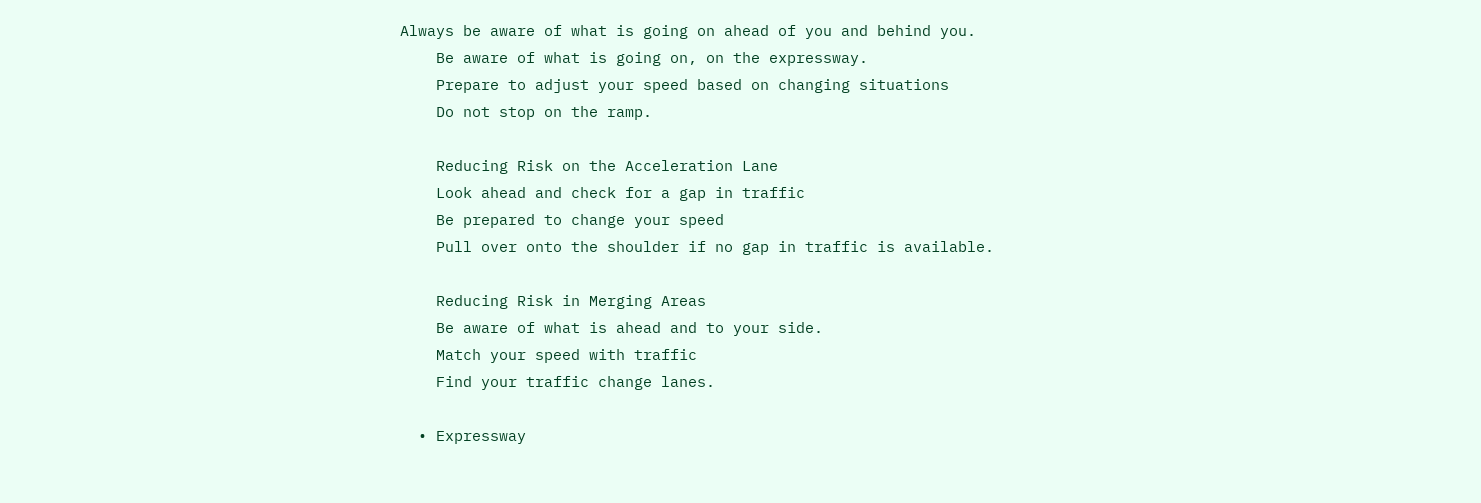Always be aware of what is going on ahead of you and behind you.
    Be aware of what is going on, on the expressway.
    Prepare to adjust your speed based on changing situations
    Do not stop on the ramp.

    Reducing Risk on the Acceleration Lane
    Look ahead and check for a gap in traffic
    Be prepared to change your speed
    Pull over onto the shoulder if no gap in traffic is available.

    Reducing Risk in Merging Areas
    Be aware of what is ahead and to your side.
    Match your speed with traffic
    Find your traffic change lanes.

  • Expressway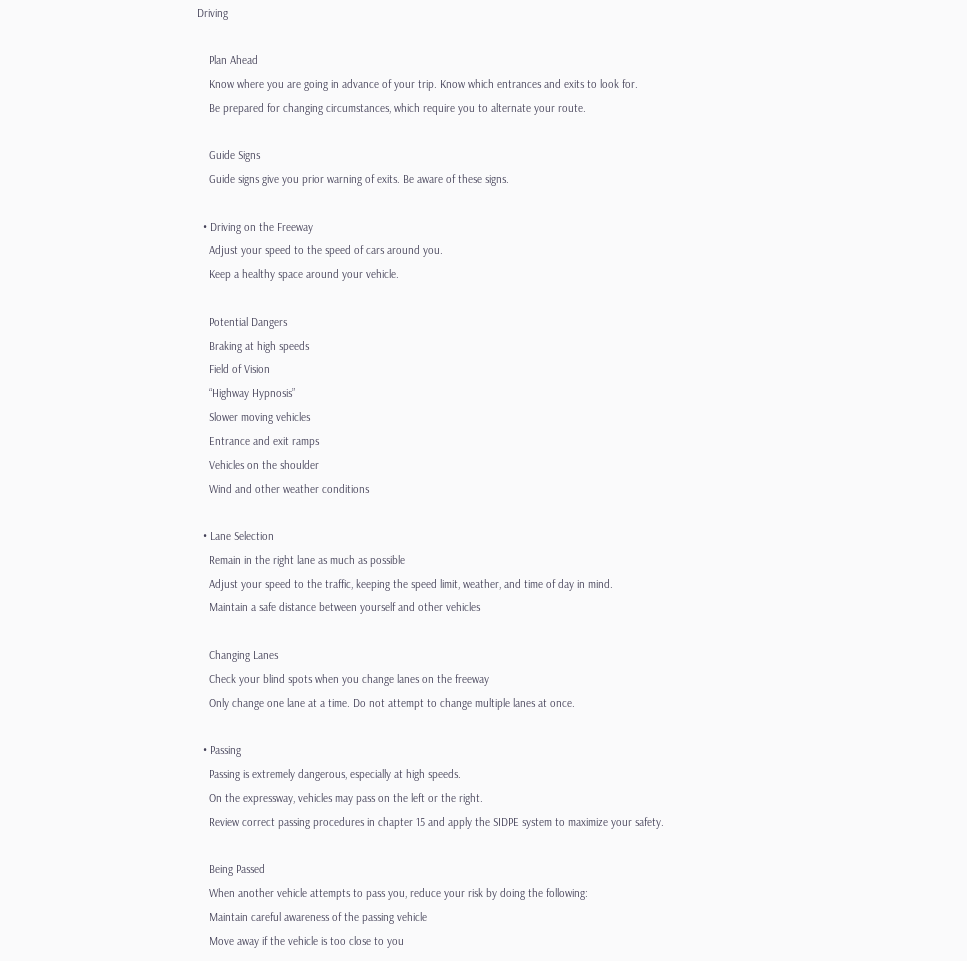Driving

    Plan Ahead
    Know where you are going in advance of your trip. Know which entrances and exits to look for.
    Be prepared for changing circumstances, which require you to alternate your route.

    Guide Signs
    Guide signs give you prior warning of exits. Be aware of these signs.

  • Driving on the Freeway
    Adjust your speed to the speed of cars around you.
    Keep a healthy space around your vehicle.

    Potential Dangers
    Braking at high speeds
    Field of Vision
    “Highway Hypnosis”
    Slower moving vehicles
    Entrance and exit ramps
    Vehicles on the shoulder
    Wind and other weather conditions

  • Lane Selection
    Remain in the right lane as much as possible
    Adjust your speed to the traffic, keeping the speed limit, weather, and time of day in mind.
    Maintain a safe distance between yourself and other vehicles

    Changing Lanes
    Check your blind spots when you change lanes on the freeway
    Only change one lane at a time. Do not attempt to change multiple lanes at once.

  • Passing
    Passing is extremely dangerous, especially at high speeds.
    On the expressway, vehicles may pass on the left or the right.
    Review correct passing procedures in chapter 15 and apply the SIDPE system to maximize your safety.

    Being Passed
    When another vehicle attempts to pass you, reduce your risk by doing the following:
    Maintain careful awareness of the passing vehicle
    Move away if the vehicle is too close to you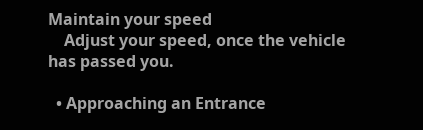Maintain your speed
    Adjust your speed, once the vehicle has passed you.

  • Approaching an Entrance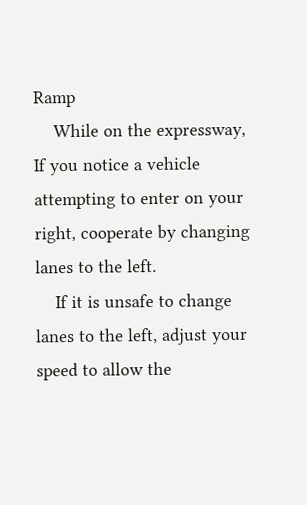Ramp
    While on the expressway, If you notice a vehicle attempting to enter on your right, cooperate by changing lanes to the left.
    If it is unsafe to change lanes to the left, adjust your speed to allow the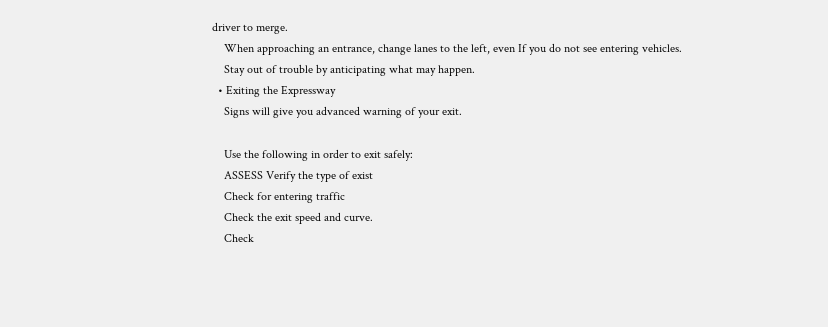driver to merge.
    When approaching an entrance, change lanes to the left, even If you do not see entering vehicles.
    Stay out of trouble by anticipating what may happen.
  • Exiting the Expressway
    Signs will give you advanced warning of your exit.

    Use the following in order to exit safely:
    ASSESS Verify the type of exist
    Check for entering traffic
    Check the exit speed and curve.
    Check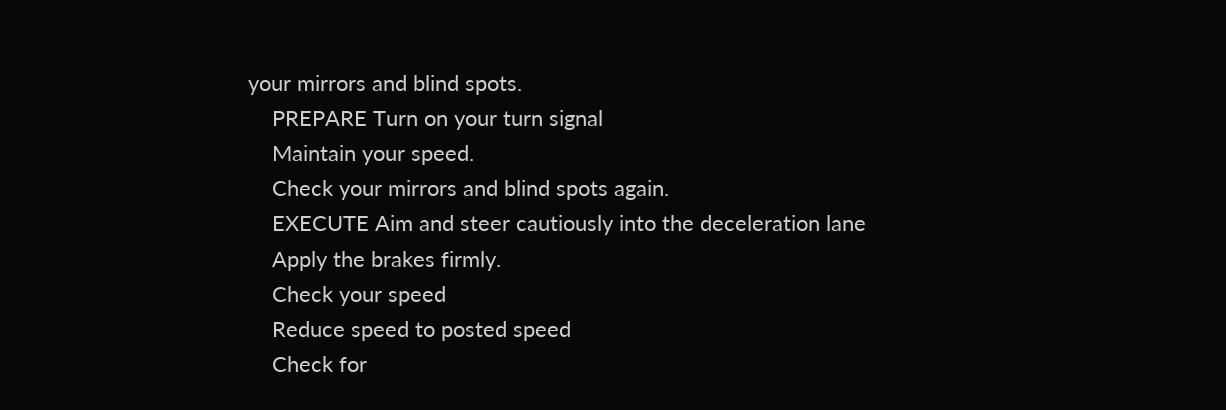your mirrors and blind spots.
    PREPARE Turn on your turn signal
    Maintain your speed.
    Check your mirrors and blind spots again.
    EXECUTE Aim and steer cautiously into the deceleration lane
    Apply the brakes firmly.
    Check your speed
    Reduce speed to posted speed
    Check for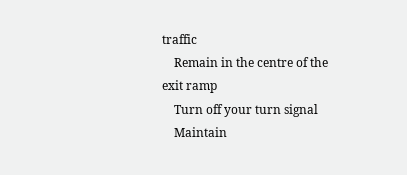traffic
    Remain in the centre of the exit ramp
    Turn off your turn signal
    Maintain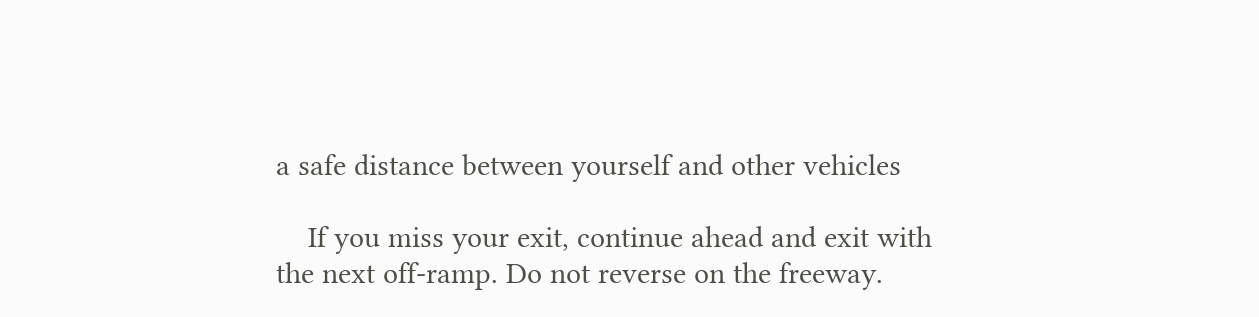a safe distance between yourself and other vehicles

    If you miss your exit, continue ahead and exit with the next off-ramp. Do not reverse on the freeway.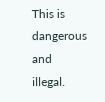This is dangerous and illegal.